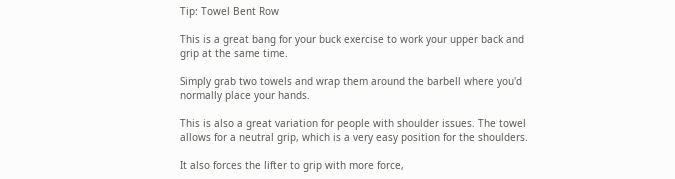Tip: Towel Bent Row

This is a great bang for your buck exercise to work your upper back and grip at the same time.

Simply grab two towels and wrap them around the barbell where you'd normally place your hands.

This is also a great variation for people with shoulder issues. The towel allows for a neutral grip, which is a very easy position for the shoulders.

It also forces the lifter to grip with more force,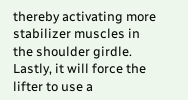thereby activating more stabilizer muscles in the shoulder girdle. Lastly, it will force the lifter to use a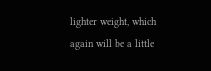lighter weight, which again will be a little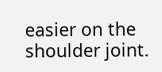easier on the shoulder joint.